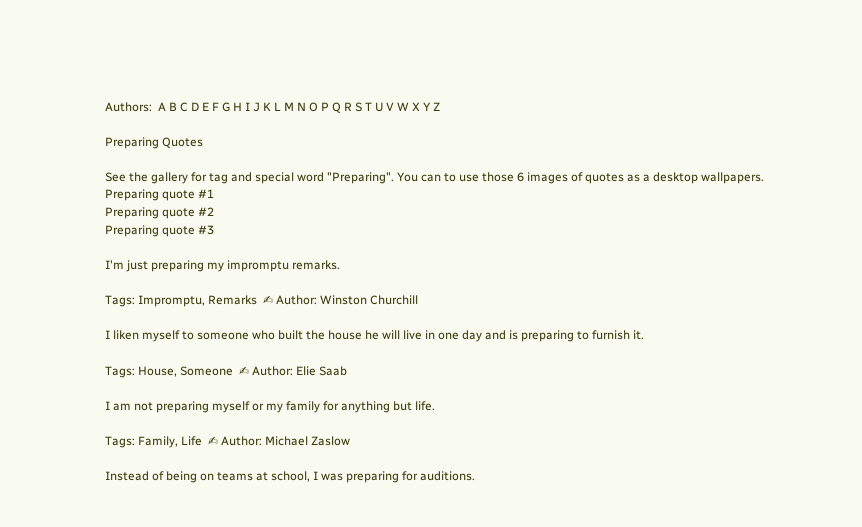Authors:  A B C D E F G H I J K L M N O P Q R S T U V W X Y Z

Preparing Quotes

See the gallery for tag and special word "Preparing". You can to use those 6 images of quotes as a desktop wallpapers.
Preparing quote #1
Preparing quote #2
Preparing quote #3

I'm just preparing my impromptu remarks.

Tags: Impromptu, Remarks  ✍ Author: Winston Churchill

I liken myself to someone who built the house he will live in one day and is preparing to furnish it.

Tags: House, Someone  ✍ Author: Elie Saab

I am not preparing myself or my family for anything but life.

Tags: Family, Life  ✍ Author: Michael Zaslow

Instead of being on teams at school, I was preparing for auditions.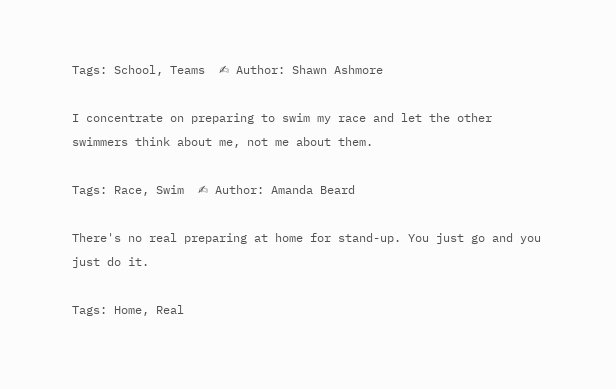Tags: School, Teams  ✍ Author: Shawn Ashmore

I concentrate on preparing to swim my race and let the other swimmers think about me, not me about them.

Tags: Race, Swim  ✍ Author: Amanda Beard

There's no real preparing at home for stand-up. You just go and you just do it.

Tags: Home, Real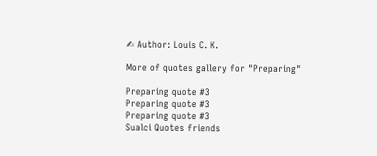✍ Author: Louis C. K.

More of quotes gallery for "Preparing"

Preparing quote #3
Preparing quote #3
Preparing quote #3
Sualci Quotes friends